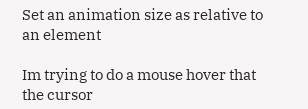Set an animation size as relative to an element

Im trying to do a mouse hover that the cursor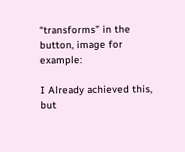“transforms” in the button, image for example:

I Already achieved this, but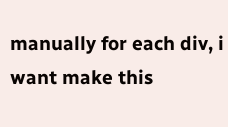manually for each div, i want make this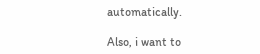automatically.

Also, i want to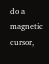do a magnetic cursor,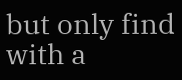but only find with a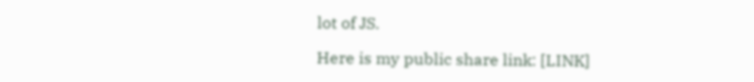lot of JS.

Here is my public share link: [LINK]